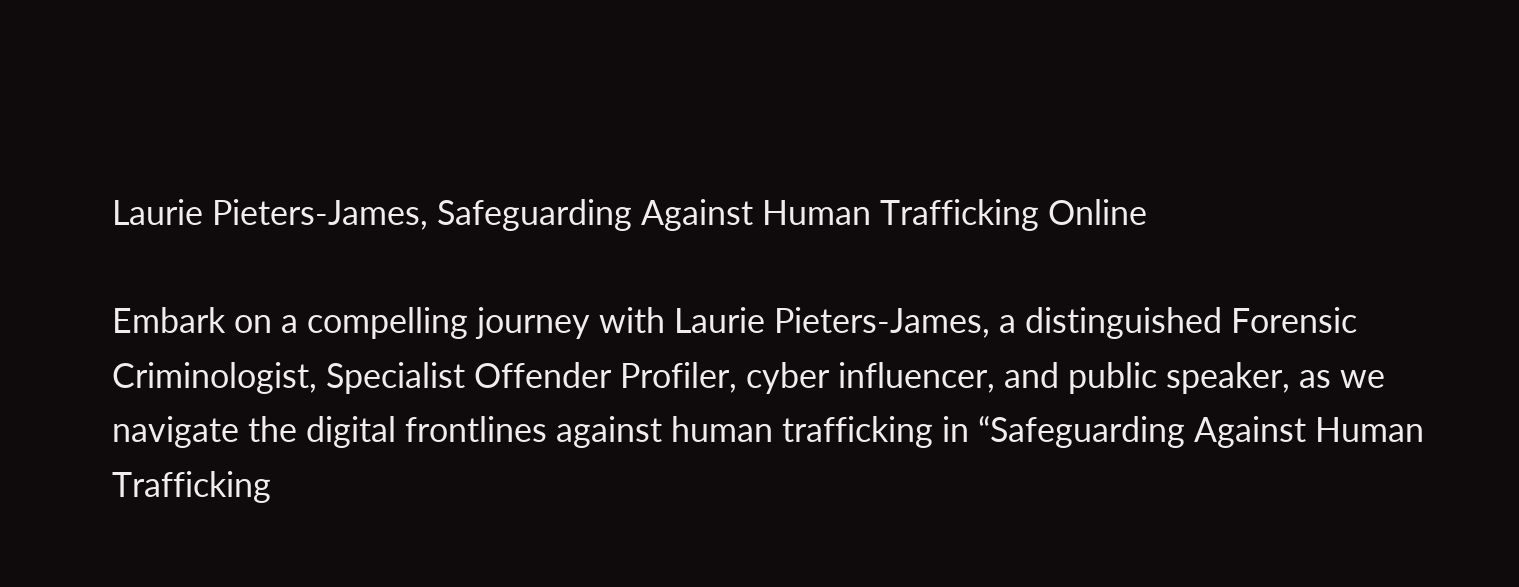Laurie Pieters-James, Safeguarding Against Human Trafficking Online

Embark on a compelling journey with Laurie Pieters-James, a distinguished Forensic Criminologist, Specialist Offender Profiler, cyber influencer, and public speaker, as we navigate the digital frontlines against human trafficking in “Safeguarding Against Human Trafficking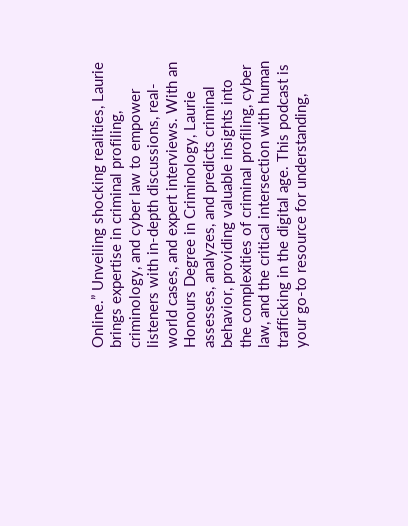Online.” Unveiling shocking realities, Laurie brings expertise in criminal profiling, criminology, and cyber law to empower listeners with in-depth discussions, real-world cases, and expert interviews. With an Honours Degree in Criminology, Laurie assesses, analyzes, and predicts criminal behavior, providing valuable insights into the complexities of criminal profiling, cyber law, and the critical intersection with human trafficking in the digital age. This podcast is your go-to resource for understanding,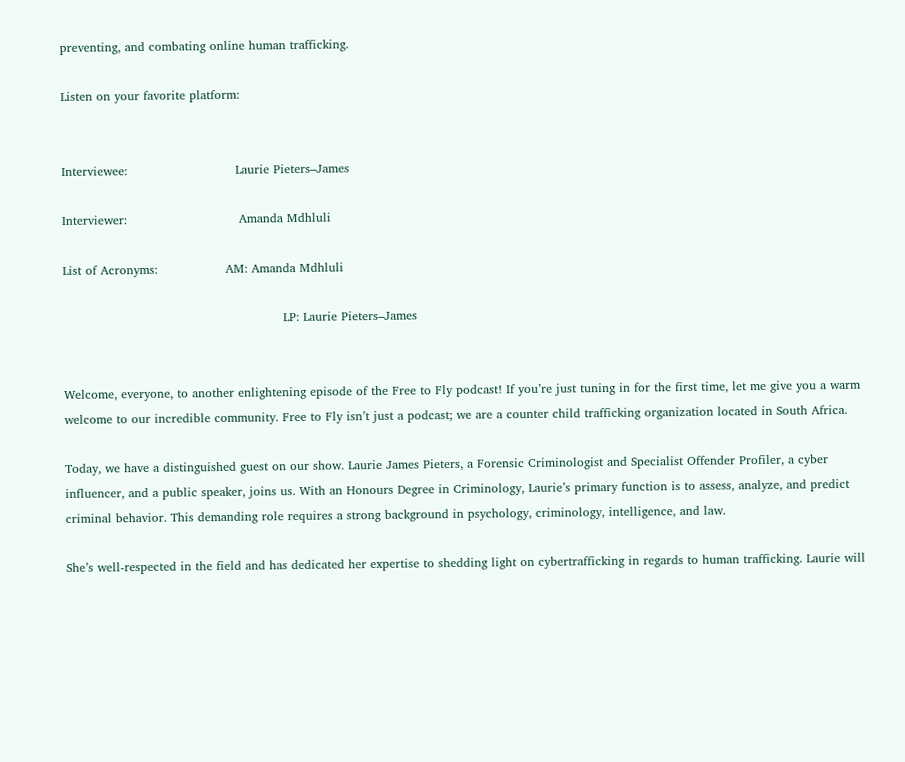preventing, and combating online human trafficking.

Listen on your favorite platform:


Interviewee:                           Laurie Pieters–James

Interviewer:                            Amanda Mdhluli

List of Acronyms:                 AM: Amanda Mdhluli

                                                       LP: Laurie Pieters–James


Welcome, everyone, to another enlightening episode of the Free to Fly podcast! If you’re just tuning in for the first time, let me give you a warm welcome to our incredible community. Free to Fly isn’t just a podcast; we are a counter child trafficking organization located in South Africa.

Today, we have a distinguished guest on our show. Laurie James Pieters, a Forensic Criminologist and Specialist Offender Profiler, a cyber influencer, and a public speaker, joins us. With an Honours Degree in Criminology, Laurie’s primary function is to assess, analyze, and predict criminal behavior. This demanding role requires a strong background in psychology, criminology, intelligence, and law.

She’s well-respected in the field and has dedicated her expertise to shedding light on cybertrafficking in regards to human trafficking. Laurie will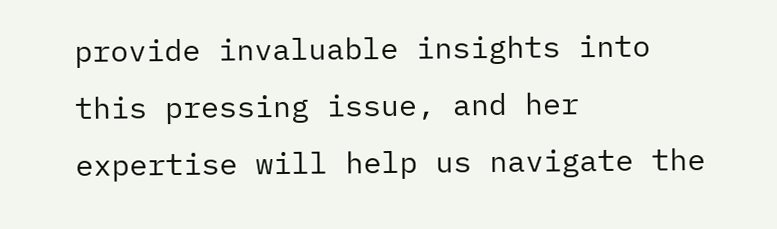provide invaluable insights into this pressing issue, and her expertise will help us navigate the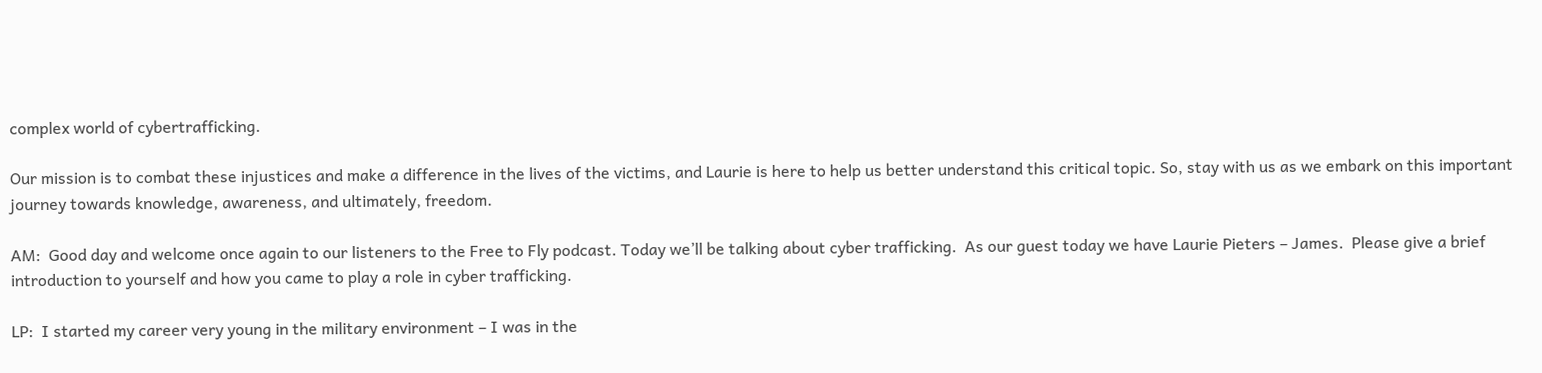complex world of cybertrafficking.

Our mission is to combat these injustices and make a difference in the lives of the victims, and Laurie is here to help us better understand this critical topic. So, stay with us as we embark on this important journey towards knowledge, awareness, and ultimately, freedom.

AM:  Good day and welcome once again to our listeners to the Free to Fly podcast. Today we’ll be talking about cyber trafficking.  As our guest today we have Laurie Pieters – James.  Please give a brief introduction to yourself and how you came to play a role in cyber trafficking.

LP:  I started my career very young in the military environment – I was in the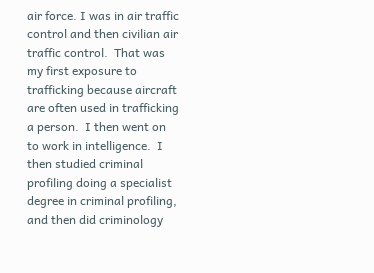air force. I was in air traffic control and then civilian air traffic control.  That was my first exposure to trafficking because aircraft are often used in trafficking a person.  I then went on to work in intelligence.  I then studied criminal profiling doing a specialist degree in criminal profiling, and then did criminology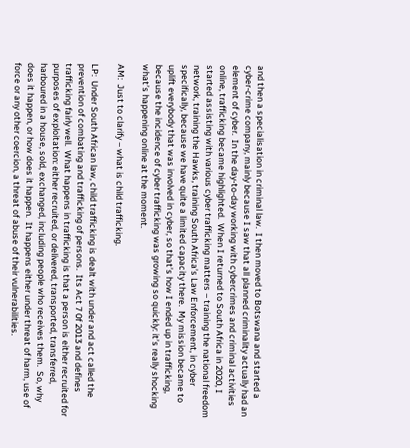and then a specialisation in criminal law.  I then moved to Botswana and started a cyber-crime company, mainly because I saw that all planned criminality actually had an element of cyber.  In the day-to-day working with cybercrimes and criminal activities online, trafficking became highlighted.  When I returned to South Africa in 2020, I started assisting with various cyber trafficking matters – training the national freedom network, training the Hawks, training South Africa’s Law Enforcement, in cyber specifically, because we have quite a limited capacity there.  My mission became to uplift everybody that was involved in cyber, so that’s how I ended up in trafficking, because the incidence of cyber trafficking was growing so quickly: it’s really shocking what’s happening online at the moment.

AM:  Just to clarify – what is child trafficking.

LP:  Under South African law, child trafficking is dealt with under and act called the prevention of combating and trafficking of persons.  Its Act 7 0f 2013 and defines trafficking fairly well.  What happens in trafficking is that a person is either recruited for purposes of exploitation: either recruited, or delivered, transported, transferred, harboured in a house, sold, exchanged, including people who receives them.  So, why does it happen, or how does it happen.  It happens either under threat of harm, use of force or any other coercion, a threat of abuse of their vulnerabilities.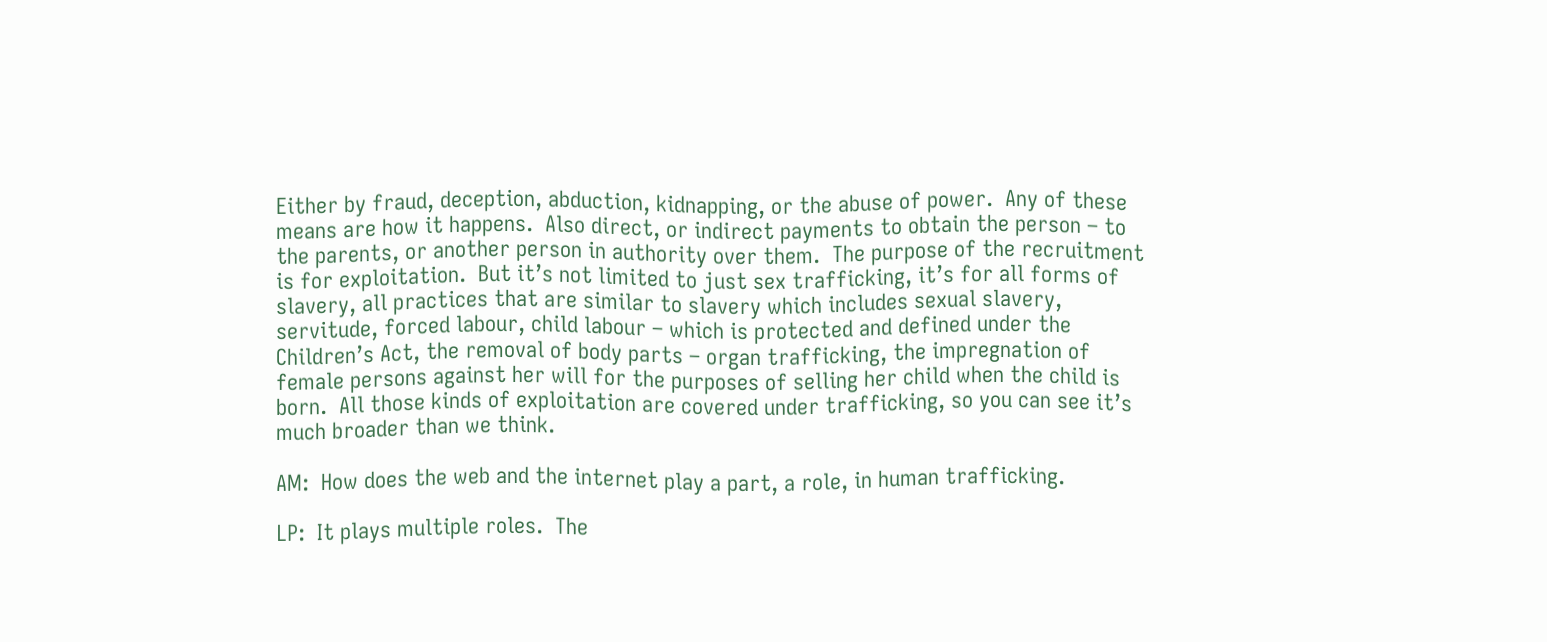Either by fraud, deception, abduction, kidnapping, or the abuse of power.  Any of these means are how it happens.  Also direct, or indirect payments to obtain the person – to the parents, or another person in authority over them.  The purpose of the recruitment is for exploitation.  But it’s not limited to just sex trafficking, it’s for all forms of slavery, all practices that are similar to slavery which includes sexual slavery, servitude, forced labour, child labour – which is protected and defined under the Children’s Act, the removal of body parts – organ trafficking, the impregnation of female persons against her will for the purposes of selling her child when the child is born.  All those kinds of exploitation are covered under trafficking, so you can see it’s much broader than we think.

AM:  How does the web and the internet play a part, a role, in human trafficking.

LP:  It plays multiple roles.  The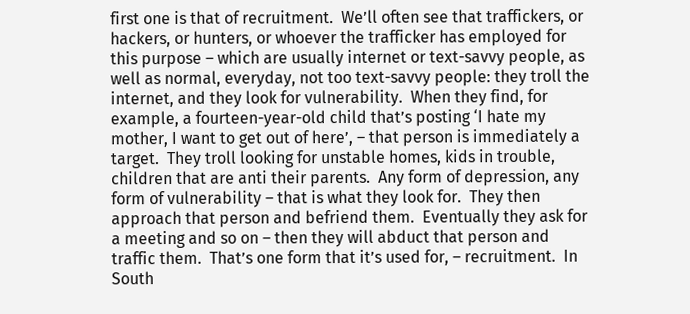first one is that of recruitment.  We’ll often see that traffickers, or hackers, or hunters, or whoever the trafficker has employed for this purpose – which are usually internet or text-savvy people, as well as normal, everyday, not too text-savvy people: they troll the internet, and they look for vulnerability.  When they find, for example, a fourteen-year-old child that’s posting ‘I hate my mother, I want to get out of here’, – that person is immediately a target.  They troll looking for unstable homes, kids in trouble, children that are anti their parents.  Any form of depression, any form of vulnerability – that is what they look for.  They then approach that person and befriend them.  Eventually they ask for a meeting and so on – then they will abduct that person and traffic them.  That’s one form that it’s used for, – recruitment.  In South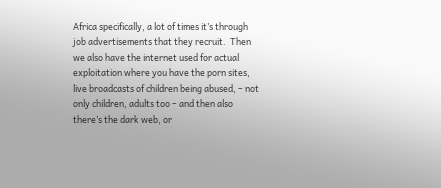Africa specifically, a lot of times it’s through job advertisements that they recruit.  Then we also have the internet used for actual exploitation where you have the porn sites, live broadcasts of children being abused, – not only children, adults too – and then also there’s the dark web, or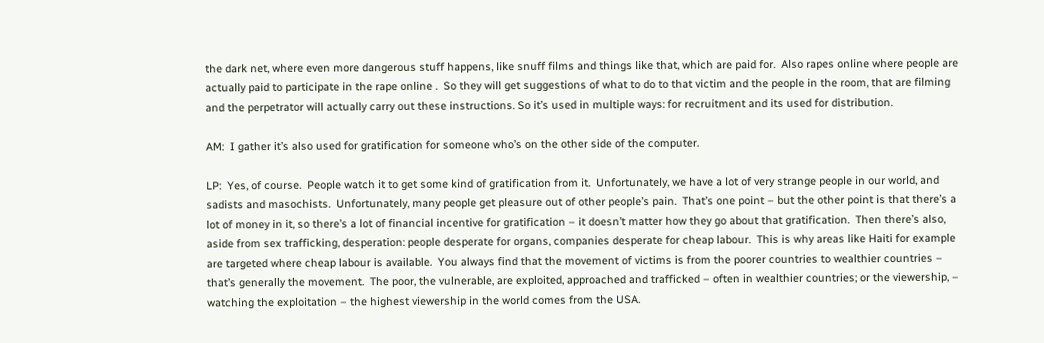the dark net, where even more dangerous stuff happens, like snuff films and things like that, which are paid for.  Also rapes online where people are actually paid to participate in the rape online .  So they will get suggestions of what to do to that victim and the people in the room, that are filming and the perpetrator will actually carry out these instructions. So it’s used in multiple ways: for recruitment and its used for distribution.

AM:  I gather it’s also used for gratification for someone who’s on the other side of the computer.

LP:  Yes, of course.  People watch it to get some kind of gratification from it.  Unfortunately, we have a lot of very strange people in our world, and sadists and masochists.  Unfortunately, many people get pleasure out of other people’s pain.  That’s one point – but the other point is that there’s a lot of money in it, so there’s a lot of financial incentive for gratification – it doesn’t matter how they go about that gratification.  Then there’s also, aside from sex trafficking, desperation: people desperate for organs, companies desperate for cheap labour.  This is why areas like Haiti for example are targeted where cheap labour is available.  You always find that the movement of victims is from the poorer countries to wealthier countries – that’s generally the movement.  The poor, the vulnerable, are exploited, approached and trafficked – often in wealthier countries; or the viewership, – watching the exploitation – the highest viewership in the world comes from the USA.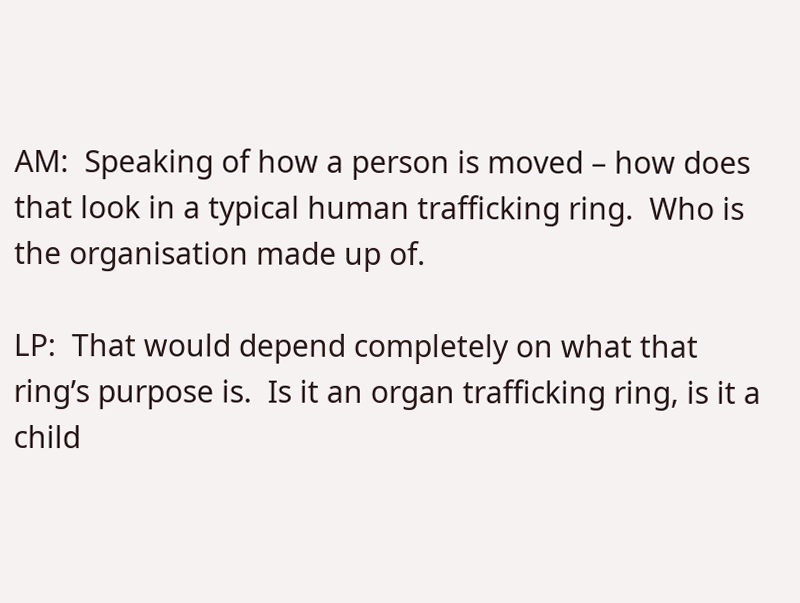AM:  Speaking of how a person is moved – how does that look in a typical human trafficking ring.  Who is the organisation made up of.

LP:  That would depend completely on what that ring’s purpose is.  Is it an organ trafficking ring, is it a child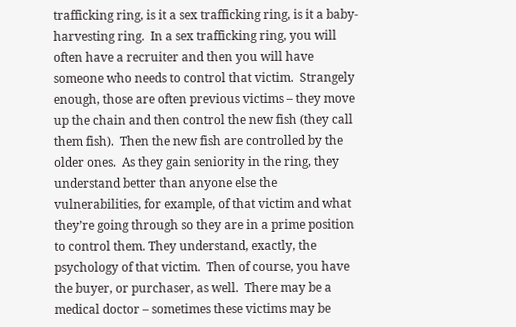trafficking ring, is it a sex trafficking ring, is it a baby-harvesting ring.  In a sex trafficking ring, you will often have a recruiter and then you will have someone who needs to control that victim.  Strangely enough, those are often previous victims – they move up the chain and then control the new fish (they call them fish).  Then the new fish are controlled by the older ones.  As they gain seniority in the ring, they understand better than anyone else the vulnerabilities, for example, of that victim and what they’re going through so they are in a prime position to control them. They understand, exactly, the psychology of that victim.  Then of course, you have the buyer, or purchaser, as well.  There may be a medical doctor – sometimes these victims may be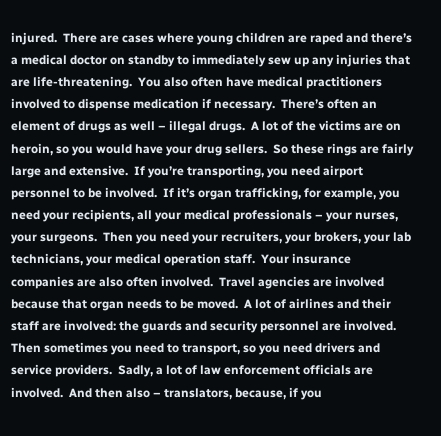injured.  There are cases where young children are raped and there’s a medical doctor on standby to immediately sew up any injuries that are life-threatening.  You also often have medical practitioners involved to dispense medication if necessary.  There’s often an element of drugs as well – illegal drugs.  A lot of the victims are on heroin, so you would have your drug sellers.  So these rings are fairly large and extensive.  If you’re transporting, you need airport personnel to be involved.  If it’s organ trafficking, for example, you need your recipients, all your medical professionals – your nurses, your surgeons.  Then you need your recruiters, your brokers, your lab technicians, your medical operation staff.  Your insurance companies are also often involved.  Travel agencies are involved because that organ needs to be moved.  A lot of airlines and their staff are involved: the guards and security personnel are involved.  Then sometimes you need to transport, so you need drivers and service providers.  Sadly, a lot of law enforcement officials are involved.  And then also – translators, because, if you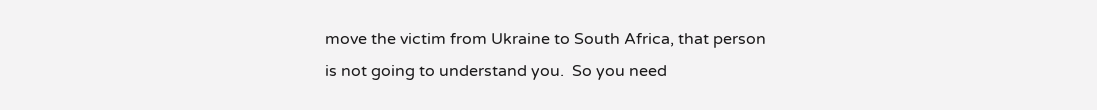move the victim from Ukraine to South Africa, that person is not going to understand you.  So you need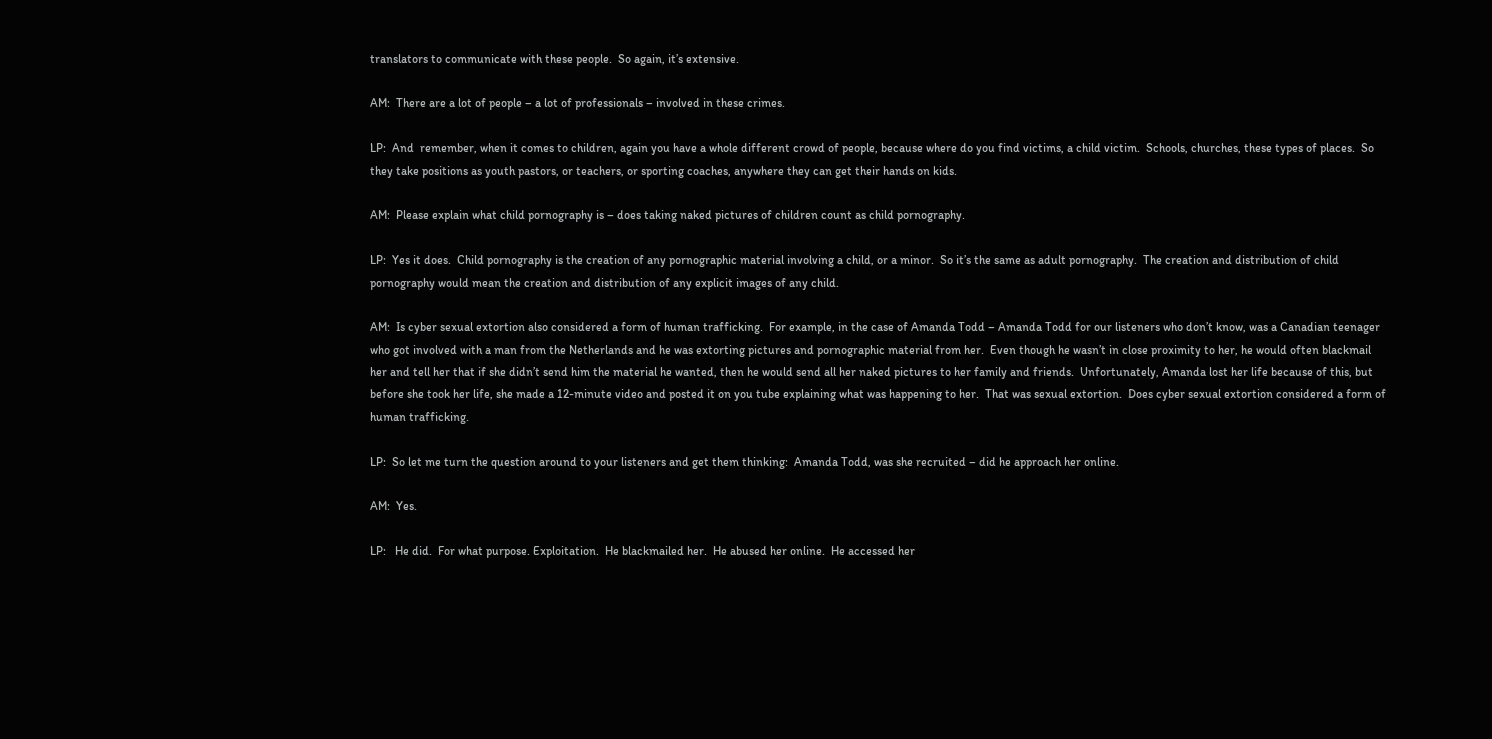translators to communicate with these people.  So again, it’s extensive.

AM:  There are a lot of people – a lot of professionals – involved in these crimes.

LP:  And  remember, when it comes to children, again you have a whole different crowd of people, because where do you find victims, a child victim.  Schools, churches, these types of places.  So they take positions as youth pastors, or teachers, or sporting coaches, anywhere they can get their hands on kids.

AM:  Please explain what child pornography is – does taking naked pictures of children count as child pornography.

LP:  Yes it does.  Child pornography is the creation of any pornographic material involving a child, or a minor.  So it’s the same as adult pornography.  The creation and distribution of child pornography would mean the creation and distribution of any explicit images of any child.

AM:  Is cyber sexual extortion also considered a form of human trafficking.  For example, in the case of Amanda Todd – Amanda Todd for our listeners who don’t know, was a Canadian teenager who got involved with a man from the Netherlands and he was extorting pictures and pornographic material from her.  Even though he wasn’t in close proximity to her, he would often blackmail her and tell her that if she didn’t send him the material he wanted, then he would send all her naked pictures to her family and friends.  Unfortunately, Amanda lost her life because of this, but before she took her life, she made a 12-minute video and posted it on you tube explaining what was happening to her.  That was sexual extortion.  Does cyber sexual extortion considered a form of human trafficking.

LP:  So let me turn the question around to your listeners and get them thinking:  Amanda Todd, was she recruited – did he approach her online.

AM:  Yes.

LP:   He did.  For what purpose. Exploitation.  He blackmailed her.  He abused her online.  He accessed her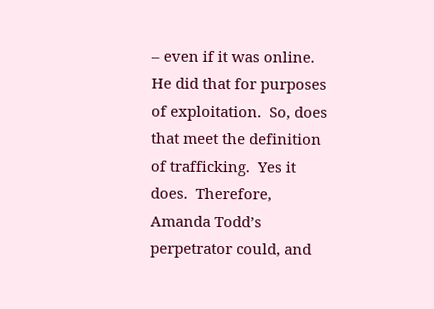– even if it was online.  He did that for purposes of exploitation.  So, does that meet the definition of trafficking.  Yes it does.  Therefore, Amanda Todd’s perpetrator could, and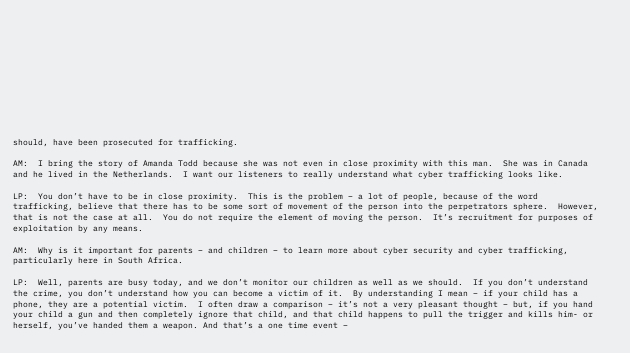should, have been prosecuted for trafficking.

AM:  I bring the story of Amanda Todd because she was not even in close proximity with this man.  She was in Canada and he lived in the Netherlands.  I want our listeners to really understand what cyber trafficking looks like.

LP:  You don’t have to be in close proximity.  This is the problem – a lot of people, because of the word trafficking, believe that there has to be some sort of movement of the person into the perpetrators sphere.  However, that is not the case at all.  You do not require the element of moving the person.  It’s recruitment for purposes of exploitation by any means.

AM:  Why is it important for parents – and children – to learn more about cyber security and cyber trafficking, particularly here in South Africa.

LP:  Well, parents are busy today, and we don’t monitor our children as well as we should.  If you don’t understand the crime, you don’t understand how you can become a victim of it.  By understanding I mean – if your child has a phone, they are a potential victim.  I often draw a comparison – it’s not a very pleasant thought – but, if you hand your child a gun and then completely ignore that child, and that child happens to pull the trigger and kills him- or herself, you’ve handed them a weapon. And that’s a one time event –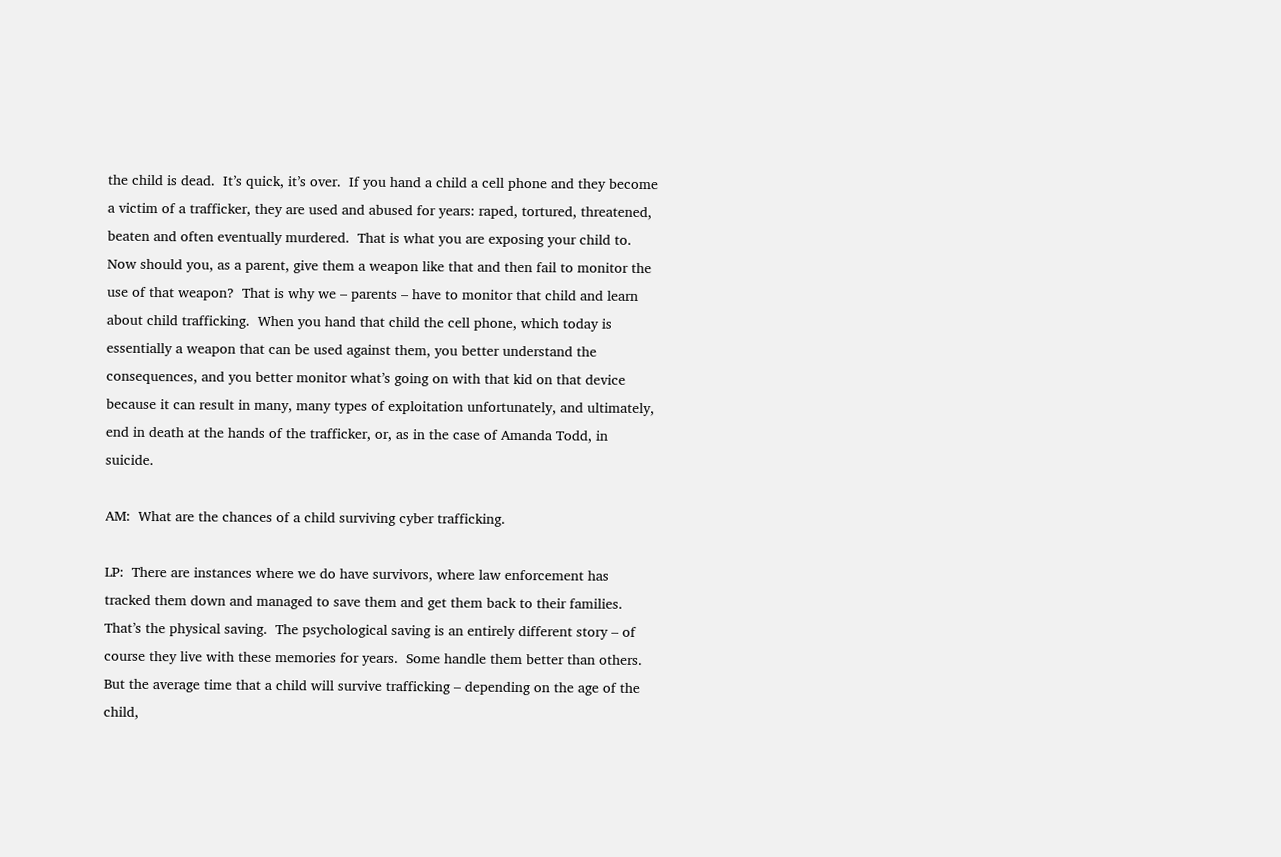the child is dead.  It’s quick, it’s over.  If you hand a child a cell phone and they become a victim of a trafficker, they are used and abused for years: raped, tortured, threatened, beaten and often eventually murdered.  That is what you are exposing your child to.  Now should you, as a parent, give them a weapon like that and then fail to monitor the use of that weapon?  That is why we – parents – have to monitor that child and learn about child trafficking.  When you hand that child the cell phone, which today is essentially a weapon that can be used against them, you better understand the consequences, and you better monitor what’s going on with that kid on that device because it can result in many, many types of exploitation unfortunately, and ultimately, end in death at the hands of the trafficker, or, as in the case of Amanda Todd, in suicide.

AM:  What are the chances of a child surviving cyber trafficking.

LP:  There are instances where we do have survivors, where law enforcement has tracked them down and managed to save them and get them back to their families.  That’s the physical saving.  The psychological saving is an entirely different story – of course they live with these memories for years.  Some handle them better than others.  But the average time that a child will survive trafficking – depending on the age of the child,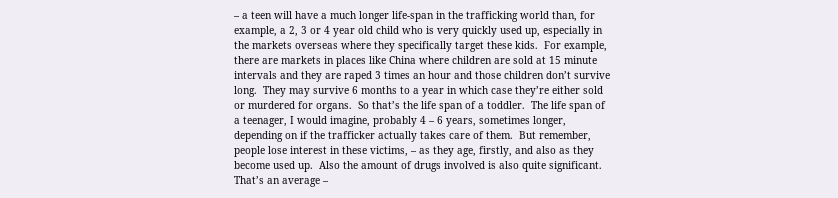– a teen will have a much longer life-span in the trafficking world than, for example, a 2, 3 or 4 year old child who is very quickly used up, especially in the markets overseas where they specifically target these kids.  For example, there are markets in places like China where children are sold at 15 minute intervals and they are raped 3 times an hour and those children don’t survive long.  They may survive 6 months to a year in which case they’re either sold or murdered for organs.  So that’s the life span of a toddler.  The life span of a teenager, I would imagine, probably 4 – 6 years, sometimes longer, depending on if the trafficker actually takes care of them.  But remember, people lose interest in these victims, – as they age, firstly, and also as they become used up.  Also the amount of drugs involved is also quite significant.  That’s an average –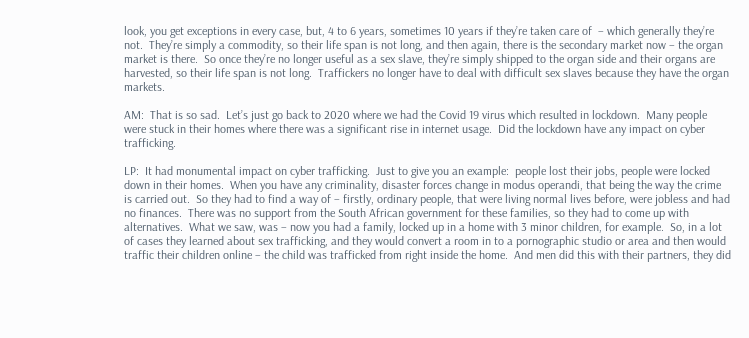look, you get exceptions in every case, but, 4 to 6 years, sometimes 10 years if they’re taken care of  – which generally they’re not.  They’re simply a commodity, so their life span is not long, and then again, there is the secondary market now – the organ market is there.  So once they’re no longer useful as a sex slave, they’re simply shipped to the organ side and their organs are harvested, so their life span is not long.  Traffickers no longer have to deal with difficult sex slaves because they have the organ markets.

AM:  That is so sad.  Let’s just go back to 2020 where we had the Covid 19 virus which resulted in lockdown.  Many people were stuck in their homes where there was a significant rise in internet usage.  Did the lockdown have any impact on cyber trafficking.

LP:  It had monumental impact on cyber trafficking.  Just to give you an example:  people lost their jobs, people were locked down in their homes.  When you have any criminality, disaster forces change in modus operandi, that being the way the crime is carried out.  So they had to find a way of – firstly, ordinary people, that were living normal lives before, were jobless and had no finances.  There was no support from the South African government for these families, so they had to come up with alternatives.  What we saw, was – now you had a family, locked up in a home with 3 minor children, for example.  So, in a lot of cases they learned about sex trafficking, and they would convert a room in to a pornographic studio or area and then would traffic their children online – the child was trafficked from right inside the home.  And men did this with their partners, they did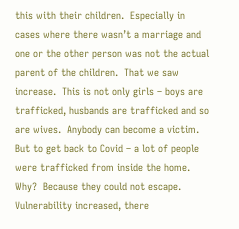this with their children.  Especially in cases where there wasn’t a marriage and one or the other person was not the actual parent of the children.  That we saw increase.  This is not only girls – boys are trafficked, husbands are trafficked and so are wives.  Anybody can become a victim.  But to get back to Covid – a lot of people were trafficked from inside the home.  Why?  Because they could not escape.  Vulnerability increased, there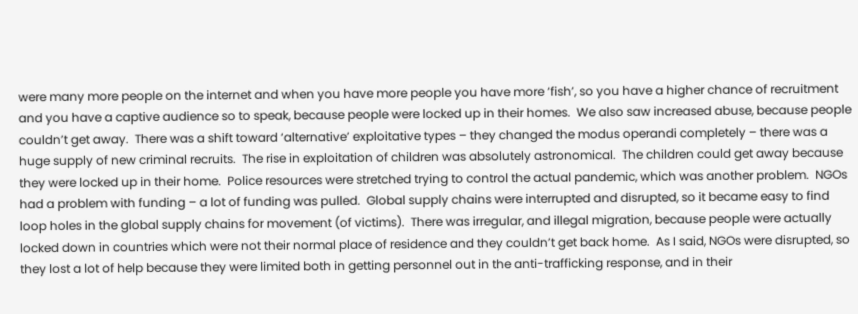were many more people on the internet and when you have more people you have more ‘fish’, so you have a higher chance of recruitment and you have a captive audience so to speak, because people were locked up in their homes.  We also saw increased abuse, because people couldn’t get away.  There was a shift toward ‘alternative’ exploitative types – they changed the modus operandi completely – there was a huge supply of new criminal recruits.  The rise in exploitation of children was absolutely astronomical.  The children could get away because they were locked up in their home.  Police resources were stretched trying to control the actual pandemic, which was another problem.  NGOs had a problem with funding – a lot of funding was pulled.  Global supply chains were interrupted and disrupted, so it became easy to find loop holes in the global supply chains for movement (of victims).  There was irregular, and illegal migration, because people were actually locked down in countries which were not their normal place of residence and they couldn’t get back home.  As I said, NGOs were disrupted, so they lost a lot of help because they were limited both in getting personnel out in the anti-trafficking response, and in their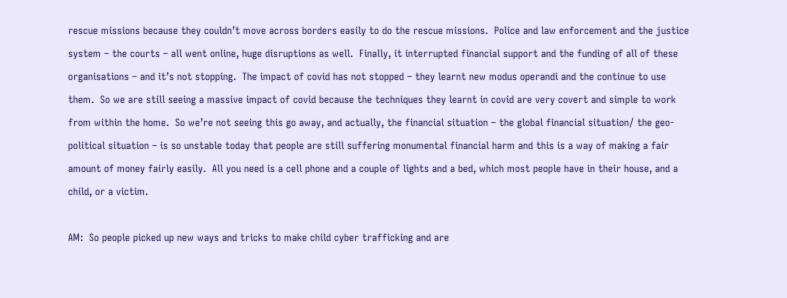rescue missions because they couldn’t move across borders easily to do the rescue missions.  Police and law enforcement and the justice system – the courts – all went online, huge disruptions as well.  Finally, it interrupted financial support and the funding of all of these organisations – and it’s not stopping.  The impact of covid has not stopped – they learnt new modus operandi and the continue to use them.  So we are still seeing a massive impact of covid because the techniques they learnt in covid are very covert and simple to work from within the home.  So we’re not seeing this go away, and actually, the financial situation – the global financial situation/ the geo-political situation – is so unstable today that people are still suffering monumental financial harm and this is a way of making a fair amount of money fairly easily.  All you need is a cell phone and a couple of lights and a bed, which most people have in their house, and a child, or a victim.

AM:  So people picked up new ways and tricks to make child cyber trafficking and are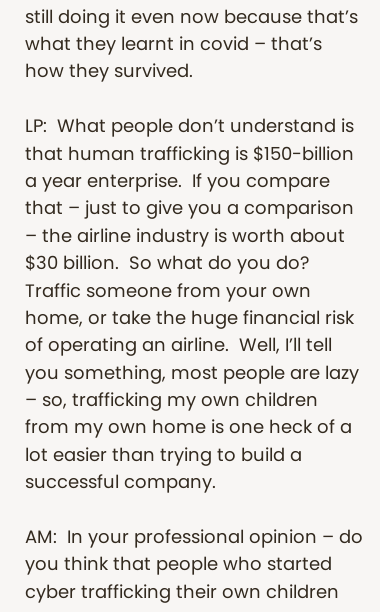still doing it even now because that’s what they learnt in covid – that’s how they survived.

LP:  What people don’t understand is that human trafficking is $150-billion a year enterprise.  If you compare that – just to give you a comparison – the airline industry is worth about $30 billion.  So what do you do?  Traffic someone from your own home, or take the huge financial risk of operating an airline.  Well, I’ll tell you something, most people are lazy – so, trafficking my own children from my own home is one heck of a lot easier than trying to build a successful company.

AM:  In your professional opinion – do you think that people who started cyber trafficking their own children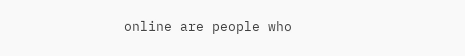online are people who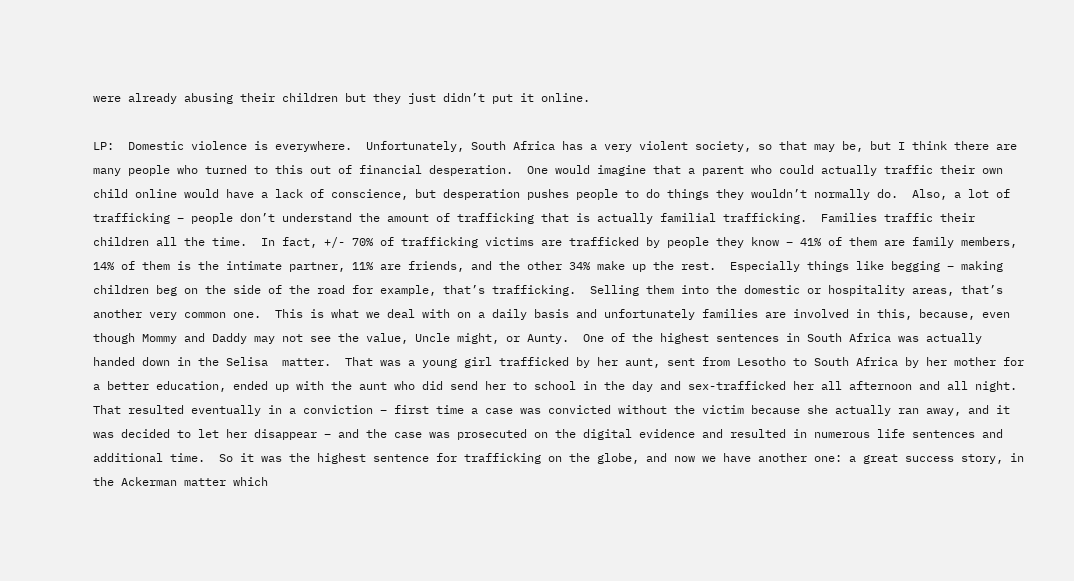were already abusing their children but they just didn’t put it online.

LP:  Domestic violence is everywhere.  Unfortunately, South Africa has a very violent society, so that may be, but I think there are many people who turned to this out of financial desperation.  One would imagine that a parent who could actually traffic their own child online would have a lack of conscience, but desperation pushes people to do things they wouldn’t normally do.  Also, a lot of trafficking – people don’t understand the amount of trafficking that is actually familial trafficking.  Families traffic their children all the time.  In fact, +/- 70% of trafficking victims are trafficked by people they know – 41% of them are family members, 14% of them is the intimate partner, 11% are friends, and the other 34% make up the rest.  Especially things like begging – making children beg on the side of the road for example, that’s trafficking.  Selling them into the domestic or hospitality areas, that’s another very common one.  This is what we deal with on a daily basis and unfortunately families are involved in this, because, even though Mommy and Daddy may not see the value, Uncle might, or Aunty.  One of the highest sentences in South Africa was actually handed down in the Selisa  matter.  That was a young girl trafficked by her aunt, sent from Lesotho to South Africa by her mother for a better education, ended up with the aunt who did send her to school in the day and sex-trafficked her all afternoon and all night.  That resulted eventually in a conviction – first time a case was convicted without the victim because she actually ran away, and it was decided to let her disappear – and the case was prosecuted on the digital evidence and resulted in numerous life sentences and additional time.  So it was the highest sentence for trafficking on the globe, and now we have another one: a great success story, in the Ackerman matter which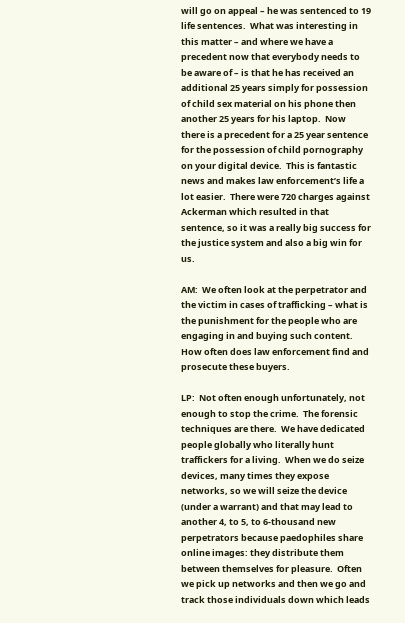will go on appeal – he was sentenced to 19 life sentences.  What was interesting in this matter – and where we have a precedent now that everybody needs to be aware of – is that he has received an additional 25 years simply for possession of child sex material on his phone then another 25 years for his laptop.  Now there is a precedent for a 25 year sentence for the possession of child pornography on your digital device.  This is fantastic news and makes law enforcement’s life a lot easier.  There were 720 charges against Ackerman which resulted in that sentence, so it was a really big success for the justice system and also a big win for us.

AM:  We often look at the perpetrator and the victim in cases of trafficking – what is the punishment for the people who are engaging in and buying such content.  How often does law enforcement find and prosecute these buyers.

LP:  Not often enough unfortunately, not enough to stop the crime.  The forensic techniques are there.  We have dedicated people globally who literally hunt traffickers for a living.  When we do seize devices, many times they expose networks, so we will seize the device (under a warrant) and that may lead to another 4, to 5, to 6-thousand new perpetrators because paedophiles share online images: they distribute them between themselves for pleasure.  Often we pick up networks and then we go and track those individuals down which leads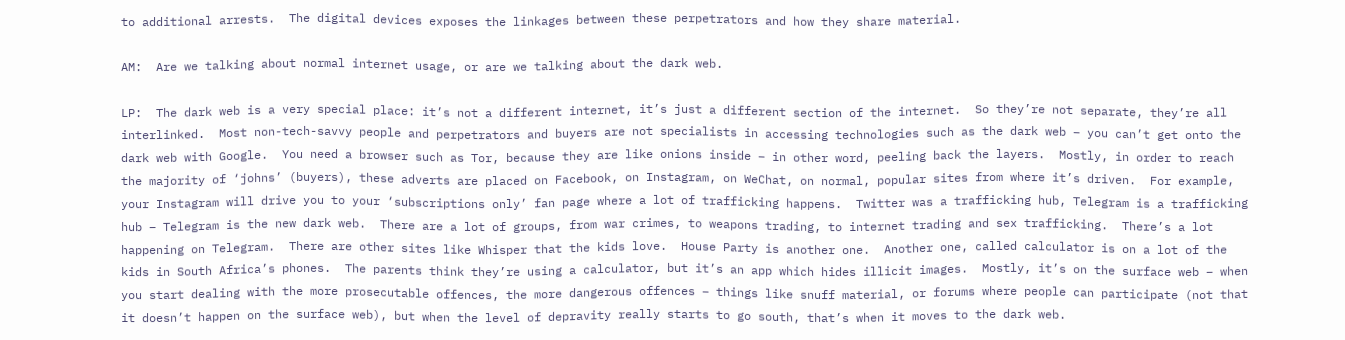to additional arrests.  The digital devices exposes the linkages between these perpetrators and how they share material.

AM:  Are we talking about normal internet usage, or are we talking about the dark web.

LP:  The dark web is a very special place: it’s not a different internet, it’s just a different section of the internet.  So they’re not separate, they’re all interlinked.  Most non-tech-savvy people and perpetrators and buyers are not specialists in accessing technologies such as the dark web – you can’t get onto the dark web with Google.  You need a browser such as Tor, because they are like onions inside – in other word, peeling back the layers.  Mostly, in order to reach the majority of ‘johns’ (buyers), these adverts are placed on Facebook, on Instagram, on WeChat, on normal, popular sites from where it’s driven.  For example, your Instagram will drive you to your ‘subscriptions only’ fan page where a lot of trafficking happens.  Twitter was a trafficking hub, Telegram is a trafficking hub – Telegram is the new dark web.  There are a lot of groups, from war crimes, to weapons trading, to internet trading and sex trafficking.  There’s a lot happening on Telegram.  There are other sites like Whisper that the kids love.  House Party is another one.  Another one, called calculator is on a lot of the kids in South Africa’s phones.  The parents think they’re using a calculator, but it’s an app which hides illicit images.  Mostly, it’s on the surface web – when you start dealing with the more prosecutable offences, the more dangerous offences – things like snuff material, or forums where people can participate (not that it doesn’t happen on the surface web), but when the level of depravity really starts to go south, that’s when it moves to the dark web.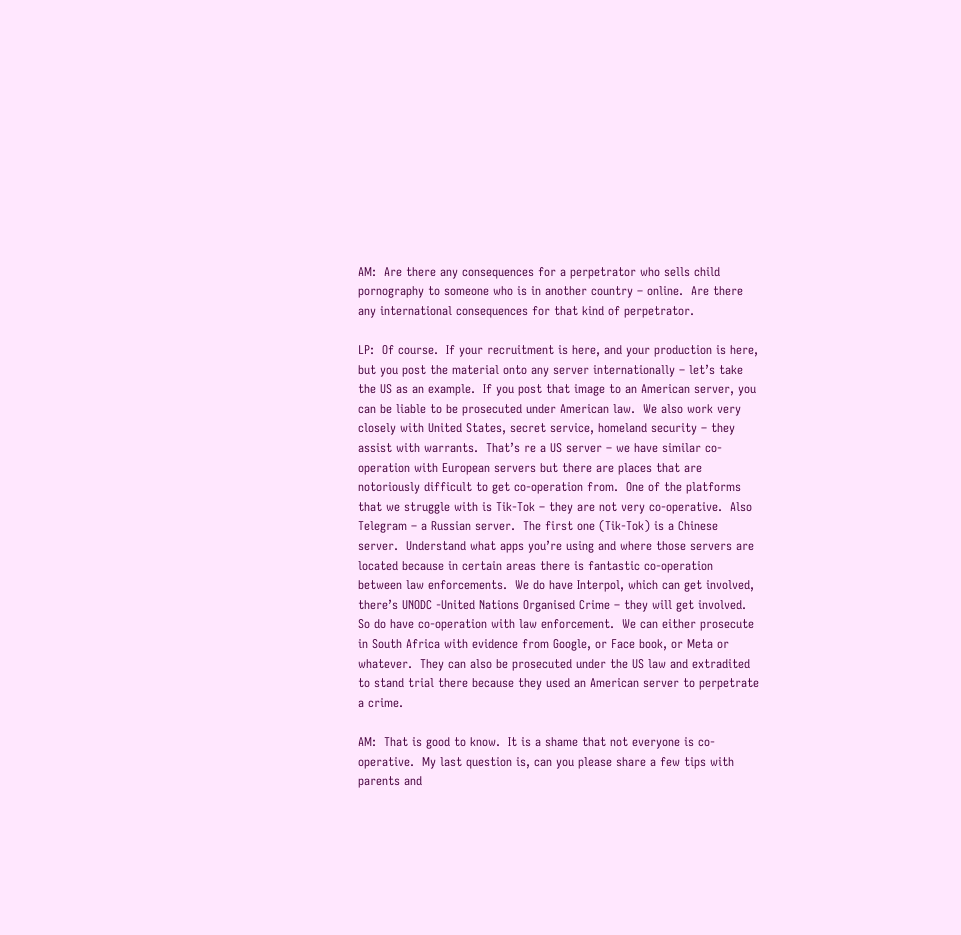AM:  Are there any consequences for a perpetrator who sells child pornography to someone who is in another country – online.  Are there any international consequences for that kind of perpetrator.

LP:  Of course.  If your recruitment is here, and your production is here, but you post the material onto any server internationally – let’s take the US as an example.  If you post that image to an American server, you can be liable to be prosecuted under American law.  We also work very closely with United States, secret service, homeland security – they assist with warrants.  That’s re a US server – we have similar co-operation with European servers but there are places that are notoriously difficult to get co-operation from.  One of the platforms that we struggle with is Tik-Tok – they are not very co-operative.  Also Telegram – a Russian server.  The first one (Tik-Tok) is a Chinese server.  Understand what apps you’re using and where those servers are located because in certain areas there is fantastic co-operation between law enforcements.  We do have Interpol, which can get involved, there’s UNODC -United Nations Organised Crime – they will get involved.  So do have co-operation with law enforcement.  We can either prosecute in South Africa with evidence from Google, or Face book, or Meta or whatever.  They can also be prosecuted under the US law and extradited to stand trial there because they used an American server to perpetrate a crime.

AM:  That is good to know.  It is a shame that not everyone is co-operative.  My last question is, can you please share a few tips with parents and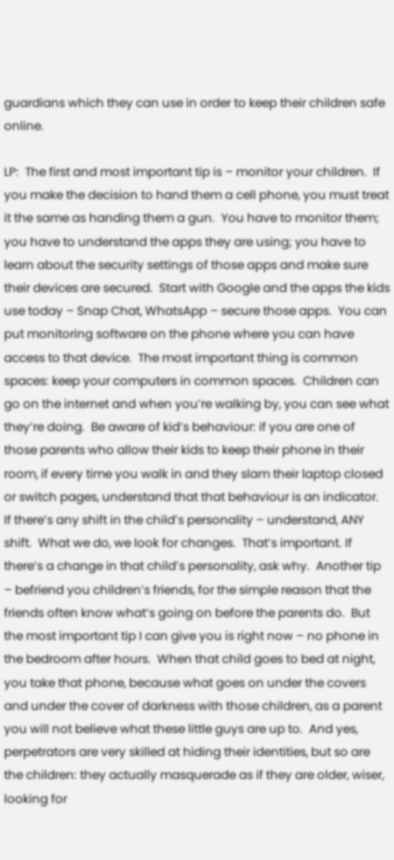guardians which they can use in order to keep their children safe online.

LP:  The first and most important tip is – monitor your children.  If you make the decision to hand them a cell phone, you must treat it the same as handing them a gun.  You have to monitor them; you have to understand the apps they are using; you have to learn about the security settings of those apps and make sure their devices are secured.  Start with Google and the apps the kids use today – Snap Chat, WhatsApp – secure those apps.  You can put monitoring software on the phone where you can have access to that device.  The most important thing is common spaces: keep your computers in common spaces.  Children can go on the internet and when you’re walking by, you can see what they’re doing.  Be aware of kid’s behaviour: if you are one of those parents who allow their kids to keep their phone in their room, if every time you walk in and they slam their laptop closed or switch pages, understand that that behaviour is an indicator.  If there’s any shift in the child’s personality – understand, ANY shift.  What we do, we look for changes.  That’s important. If there’s a change in that child’s personality, ask why.  Another tip – befriend you children’s friends, for the simple reason that the friends often know what’s going on before the parents do.  But the most important tip I can give you is right now – no phone in the bedroom after hours.  When that child goes to bed at night, you take that phone, because what goes on under the covers and under the cover of darkness with those children, as a parent you will not believe what these little guys are up to.  And yes, perpetrators are very skilled at hiding their identities, but so are the children: they actually masquerade as if they are older, wiser, looking for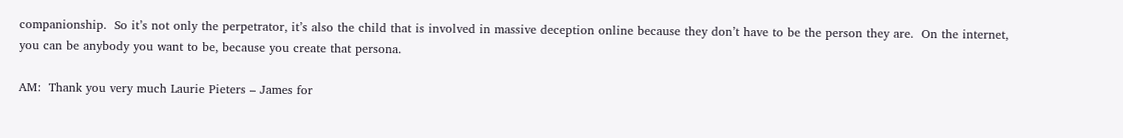companionship.  So it’s not only the perpetrator, it’s also the child that is involved in massive deception online because they don’t have to be the person they are.  On the internet, you can be anybody you want to be, because you create that persona.

AM:  Thank you very much Laurie Pieters – James for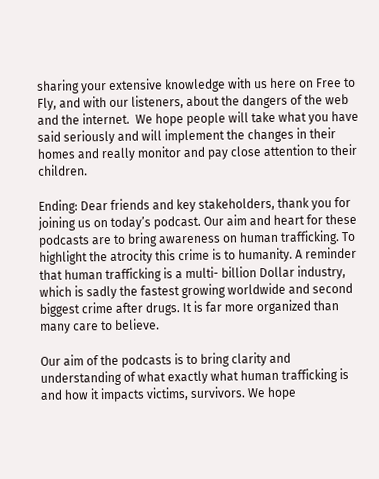sharing your extensive knowledge with us here on Free to Fly, and with our listeners, about the dangers of the web and the internet.  We hope people will take what you have said seriously and will implement the changes in their homes and really monitor and pay close attention to their children.

Ending: Dear friends and key stakeholders, thank you for joining us on today’s podcast. Our aim and heart for these podcasts are to bring awareness on human trafficking. To highlight the atrocity this crime is to humanity. A reminder that human trafficking is a multi- billion Dollar industry, which is sadly the fastest growing worldwide and second biggest crime after drugs. It is far more organized than many care to believe.

Our aim of the podcasts is to bring clarity and understanding of what exactly what human trafficking is and how it impacts victims, survivors. We hope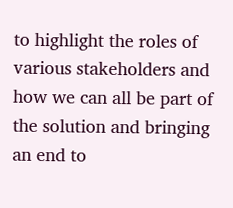to highlight the roles of various stakeholders and how we can all be part of the solution and bringing an end to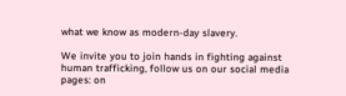what we know as modern-day slavery.

We invite you to join hands in fighting against human trafficking, follow us on our social media pages: on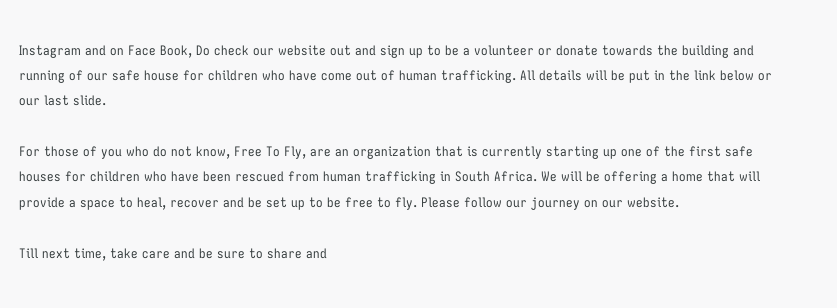Instagram and on Face Book, Do check our website out and sign up to be a volunteer or donate towards the building and running of our safe house for children who have come out of human trafficking. All details will be put in the link below or our last slide.

For those of you who do not know, Free To Fly, are an organization that is currently starting up one of the first safe houses for children who have been rescued from human trafficking in South Africa. We will be offering a home that will provide a space to heal, recover and be set up to be free to fly. Please follow our journey on our website.

Till next time, take care and be sure to share and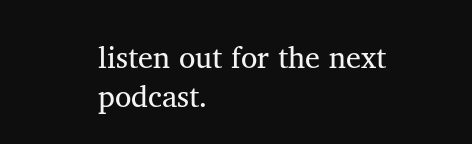listen out for the next podcast.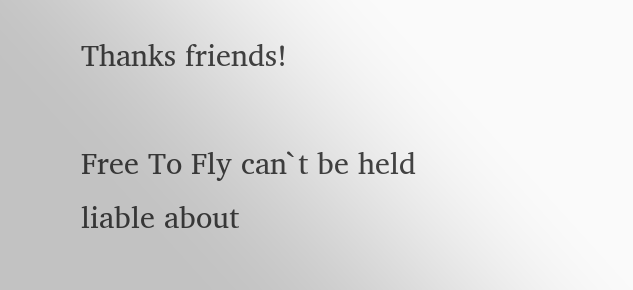Thanks friends!

Free To Fly can`t be held liable about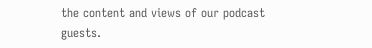the content and views of our podcast guests.